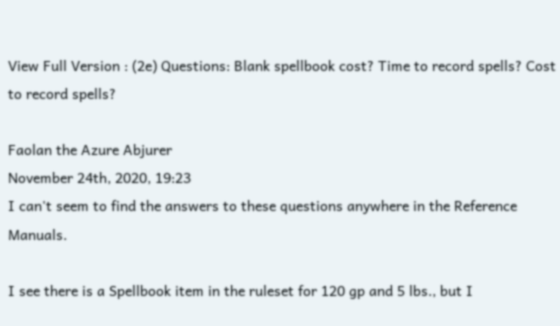View Full Version : (2e) Questions: Blank spellbook cost? Time to record spells? Cost to record spells?

Faolan the Azure Abjurer
November 24th, 2020, 19:23
I can't seem to find the answers to these questions anywhere in the Reference Manuals.

I see there is a Spellbook item in the ruleset for 120 gp and 5 lbs., but I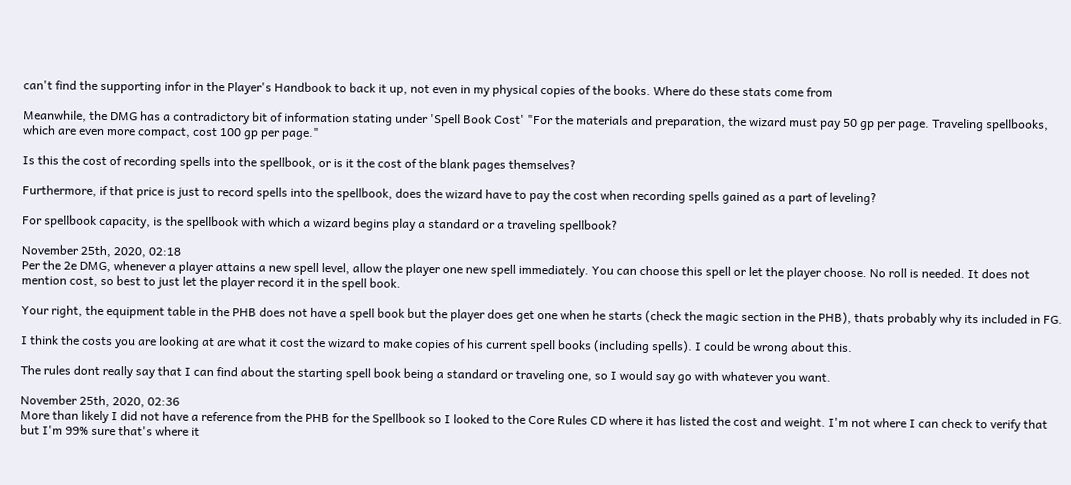can't find the supporting infor in the Player's Handbook to back it up, not even in my physical copies of the books. Where do these stats come from

Meanwhile, the DMG has a contradictory bit of information stating under 'Spell Book Cost' "For the materials and preparation, the wizard must pay 50 gp per page. Traveling spellbooks, which are even more compact, cost 100 gp per page."

Is this the cost of recording spells into the spellbook, or is it the cost of the blank pages themselves?

Furthermore, if that price is just to record spells into the spellbook, does the wizard have to pay the cost when recording spells gained as a part of leveling?

For spellbook capacity, is the spellbook with which a wizard begins play a standard or a traveling spellbook?

November 25th, 2020, 02:18
Per the 2e DMG, whenever a player attains a new spell level, allow the player one new spell immediately. You can choose this spell or let the player choose. No roll is needed. It does not mention cost, so best to just let the player record it in the spell book.

Your right, the equipment table in the PHB does not have a spell book but the player does get one when he starts (check the magic section in the PHB), thats probably why its included in FG.

I think the costs you are looking at are what it cost the wizard to make copies of his current spell books (including spells). I could be wrong about this.

The rules dont really say that I can find about the starting spell book being a standard or traveling one, so I would say go with whatever you want.

November 25th, 2020, 02:36
More than likely I did not have a reference from the PHB for the Spellbook so I looked to the Core Rules CD where it has listed the cost and weight. I'm not where I can check to verify that but I'm 99% sure that's where it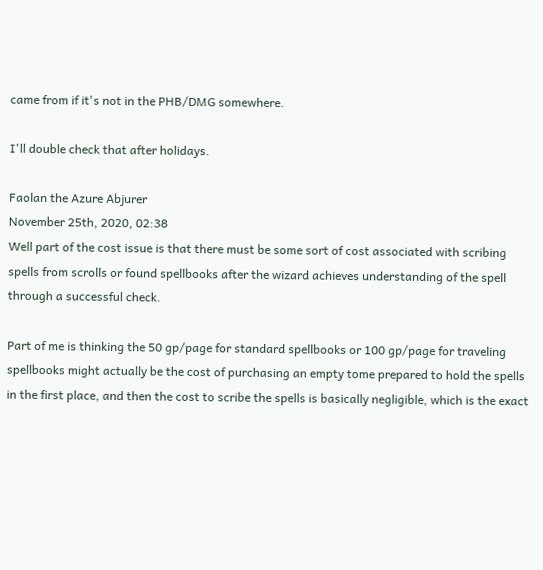came from if it's not in the PHB/DMG somewhere.

I'll double check that after holidays.

Faolan the Azure Abjurer
November 25th, 2020, 02:38
Well part of the cost issue is that there must be some sort of cost associated with scribing spells from scrolls or found spellbooks after the wizard achieves understanding of the spell through a successful check.

Part of me is thinking the 50 gp/page for standard spellbooks or 100 gp/page for traveling spellbooks might actually be the cost of purchasing an empty tome prepared to hold the spells in the first place, and then the cost to scribe the spells is basically negligible, which is the exact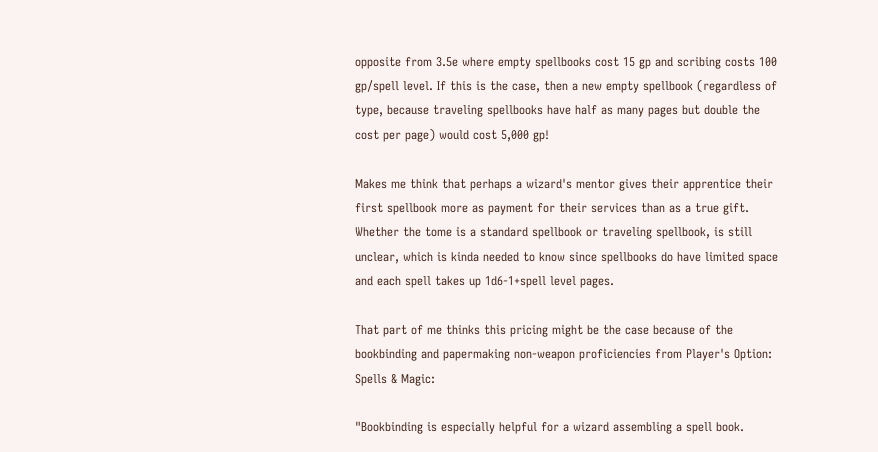opposite from 3.5e where empty spellbooks cost 15 gp and scribing costs 100 gp/spell level. If this is the case, then a new empty spellbook (regardless of type, because traveling spellbooks have half as many pages but double the cost per page) would cost 5,000 gp!

Makes me think that perhaps a wizard's mentor gives their apprentice their first spellbook more as payment for their services than as a true gift. Whether the tome is a standard spellbook or traveling spellbook, is still unclear, which is kinda needed to know since spellbooks do have limited space and each spell takes up 1d6-1+spell level pages.

That part of me thinks this pricing might be the case because of the bookbinding and papermaking non-weapon proficiencies from Player's Option: Spells & Magic:

"Bookbinding is especially helpful for a wizard assembling a spell book.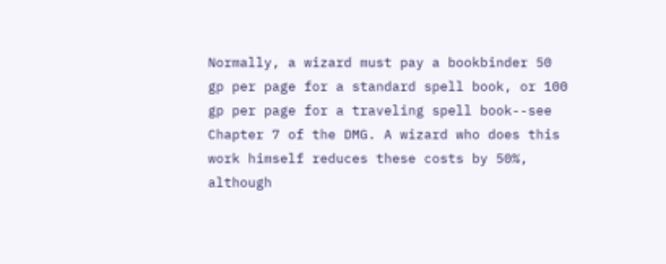Normally, a wizard must pay a bookbinder 50 gp per page for a standard spell book, or 100 gp per page for a traveling spell book--see Chapter 7 of the DMG. A wizard who does this work himself reduces these costs by 50%, although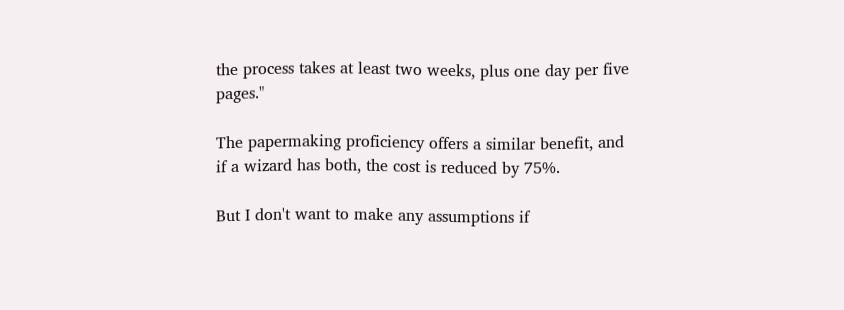the process takes at least two weeks, plus one day per five pages."

The papermaking proficiency offers a similar benefit, and if a wizard has both, the cost is reduced by 75%.

But I don't want to make any assumptions if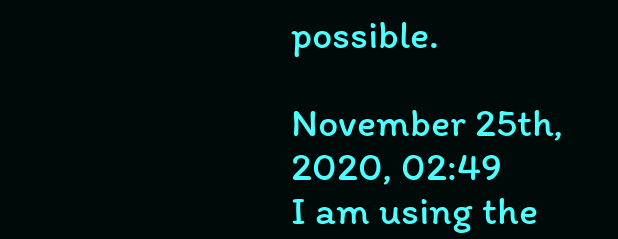possible.

November 25th, 2020, 02:49
I am using the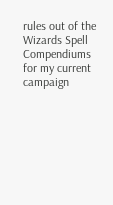rules out of the Wizards Spell Compendiums for my current campaign